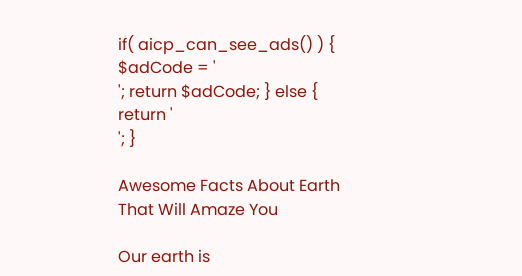if( aicp_can_see_ads() ) { $adCode = '
'; return $adCode; } else { return '
'; }

Awesome Facts About Earth That Will Amaze You

Our earth is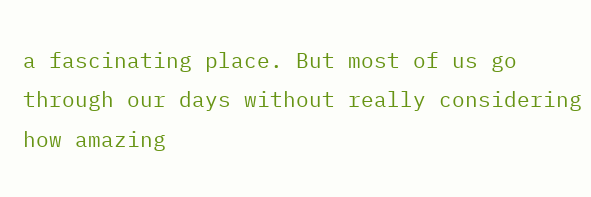a fascinating place. But most of us go through our days without really considering how amazing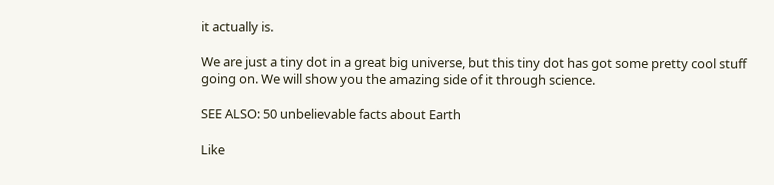it actually is.

We are just a tiny dot in a great big universe, but this tiny dot has got some pretty cool stuff going on. We will show you the amazing side of it through science.

SEE ALSO: 50 unbelievable facts about Earth

Like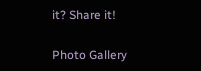it? Share it!

Photo Gallery